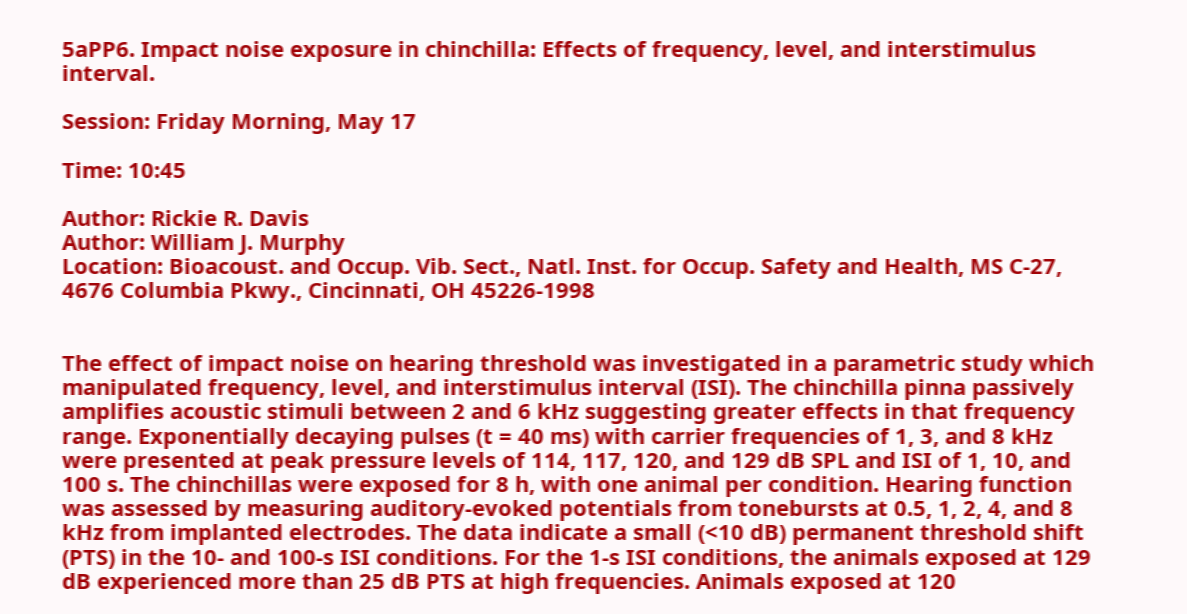5aPP6. Impact noise exposure in chinchilla: Effects of frequency, level, and interstimulus interval.

Session: Friday Morning, May 17

Time: 10:45

Author: Rickie R. Davis
Author: William J. Murphy
Location: Bioacoust. and Occup. Vib. Sect., Natl. Inst. for Occup. Safety and Health, MS C-27, 4676 Columbia Pkwy., Cincinnati, OH 45226-1998


The effect of impact noise on hearing threshold was investigated in a parametric study which manipulated frequency, level, and interstimulus interval (ISI). The chinchilla pinna passively amplifies acoustic stimuli between 2 and 6 kHz suggesting greater effects in that frequency range. Exponentially decaying pulses (t = 40 ms) with carrier frequencies of 1, 3, and 8 kHz were presented at peak pressure levels of 114, 117, 120, and 129 dB SPL and ISI of 1, 10, and 100 s. The chinchillas were exposed for 8 h, with one animal per condition. Hearing function was assessed by measuring auditory-evoked potentials from tonebursts at 0.5, 1, 2, 4, and 8 kHz from implanted electrodes. The data indicate a small (<10 dB) permanent threshold shift (PTS) in the 10- and 100-s ISI conditions. For the 1-s ISI conditions, the animals exposed at 129 dB experienced more than 25 dB PTS at high frequencies. Animals exposed at 120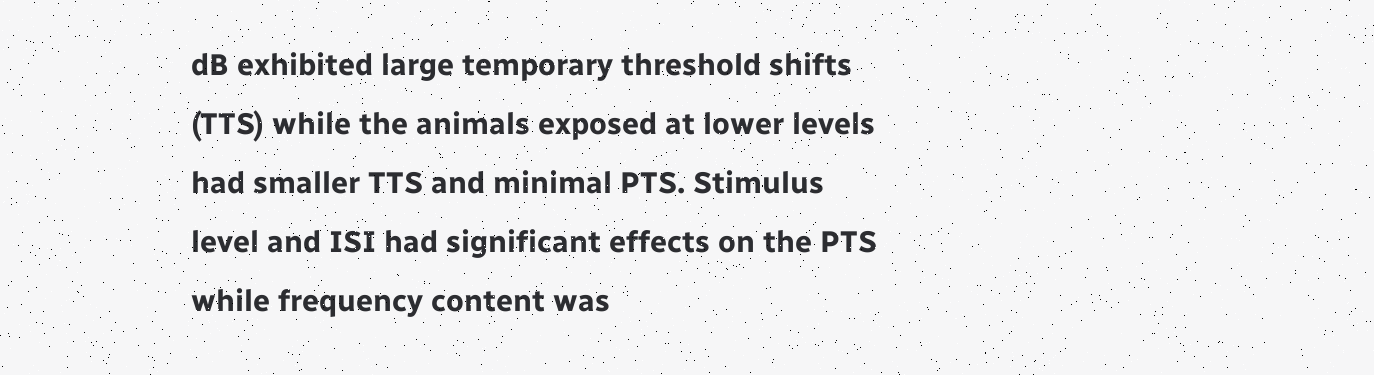dB exhibited large temporary threshold shifts (TTS) while the animals exposed at lower levels had smaller TTS and minimal PTS. Stimulus level and ISI had significant effects on the PTS while frequency content was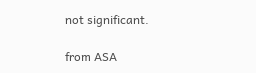not significant.

from ASA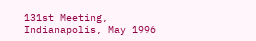131st Meeting, Indianapolis, May 1996